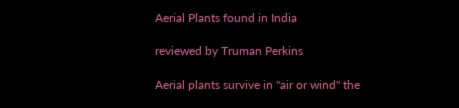Aerial Plants found in India

reviewed by Truman Perkins

Aerial plants survive in "air or wind" the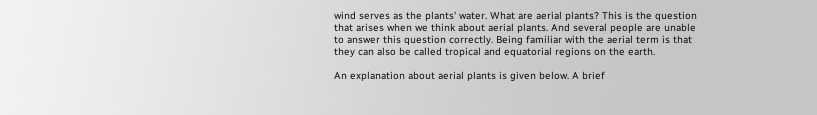wind serves as the plants' water. What are aerial plants? This is the question that arises when we think about aerial plants. And several people are unable to answer this question correctly. Being familiar with the aerial term is that they can also be called tropical and equatorial regions on the earth.

An explanation about aerial plants is given below. A brief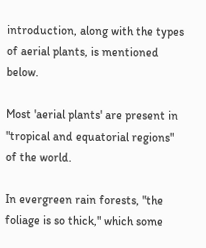introduction, along with the types of aerial plants, is mentioned below.

Most 'aerial plants' are present in "tropical and equatorial regions" of the world.

In evergreen rain forests, "the foliage is so thick," which some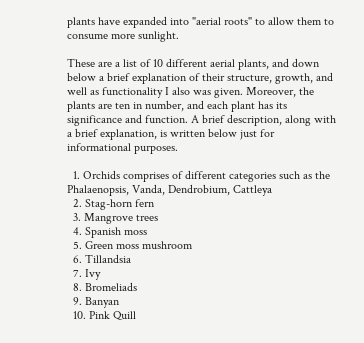plants have expanded into "aerial roots" to allow them to consume more sunlight.

These are a list of 10 different aerial plants, and down below a brief explanation of their structure, growth, and well as functionality I also was given. Moreover, the plants are ten in number, and each plant has its significance and function. A brief description, along with a brief explanation, is written below just for informational purposes.

  1. Orchids comprises of different categories such as the Phalaenopsis, Vanda, Dendrobium, Cattleya
  2. Stag-horn fern
  3. Mangrove trees
  4. Spanish moss
  5. Green moss mushroom
  6. Tillandsia
  7. Ivy
  8. Bromeliads
  9. Banyan
  10. Pink Quill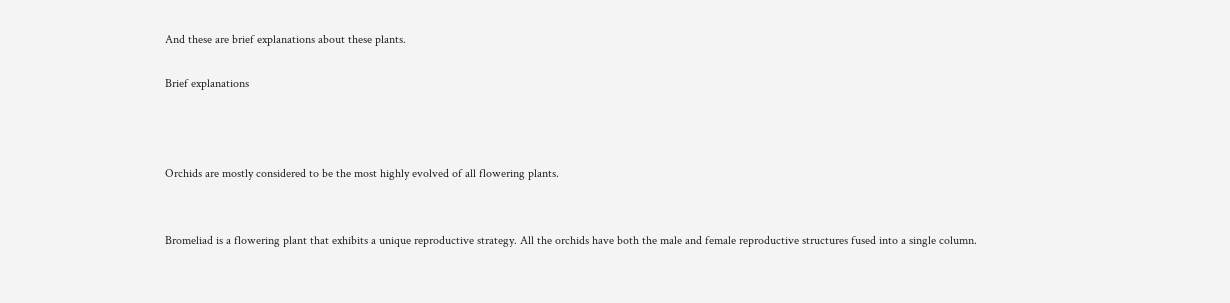And these are brief explanations about these plants.

Brief explanations



Orchids are mostly considered to be the most highly evolved of all flowering plants.


Bromeliad is a flowering plant that exhibits a unique reproductive strategy. All the orchids have both the male and female reproductive structures fused into a single column.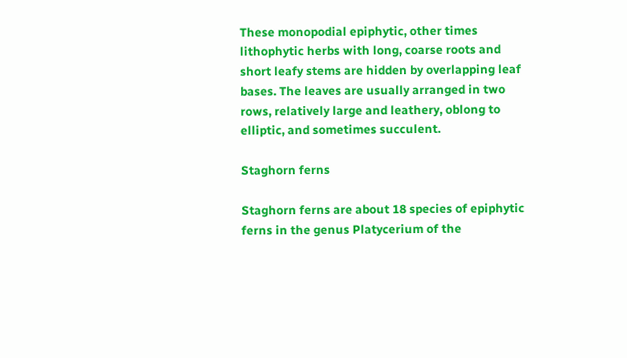These monopodial epiphytic, other times lithophytic herbs with long, coarse roots and short leafy stems are hidden by overlapping leaf bases. The leaves are usually arranged in two rows, relatively large and leathery, oblong to elliptic, and sometimes succulent.

Staghorn ferns

Staghorn ferns are about 18 species of epiphytic ferns in the genus Platycerium of the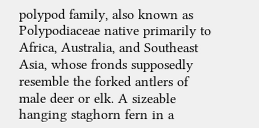polypod family, also known as Polypodiaceae native primarily to Africa, Australia, and Southeast Asia, whose fronds supposedly resemble the forked antlers of male deer or elk. A sizeable hanging staghorn fern in a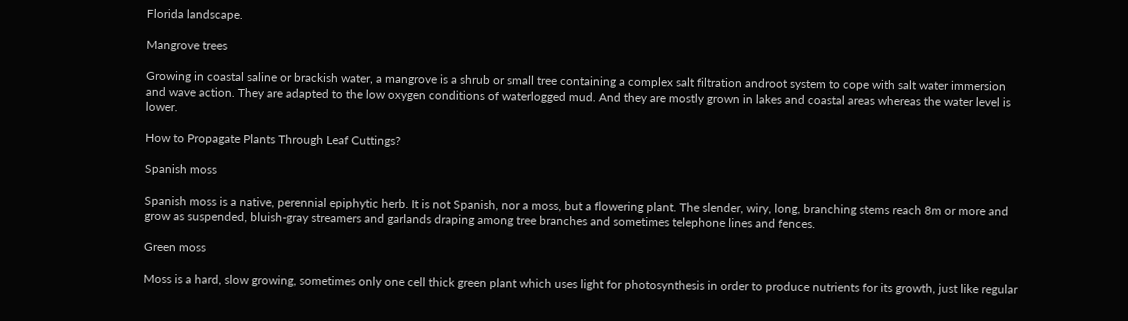Florida landscape.

Mangrove trees

Growing in coastal saline or brackish water, a mangrove is a shrub or small tree containing a complex salt filtration androot system to cope with salt water immersion and wave action. They are adapted to the low oxygen conditions of waterlogged mud. And they are mostly grown in lakes and coastal areas whereas the water level is lower.

How to Propagate Plants Through Leaf Cuttings?

Spanish moss

Spanish moss is a native, perennial epiphytic herb. It is not Spanish, nor a moss, but a flowering plant. The slender, wiry, long, branching stems reach 8m or more and grow as suspended, bluish-gray streamers and garlands draping among tree branches and sometimes telephone lines and fences.

Green moss

Moss is a hard, slow growing, sometimes only one cell thick green plant which uses light for photosynthesis in order to produce nutrients for its growth, just like regular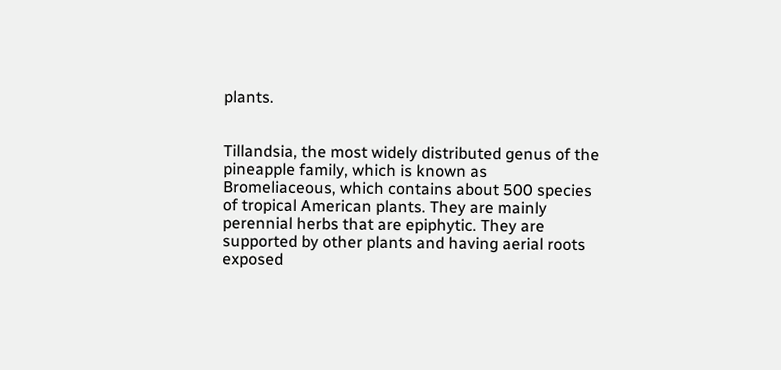plants.


Tillandsia, the most widely distributed genus of the pineapple family, which is known as Bromeliaceous, which contains about 500 species of tropical American plants. They are mainly perennial herbs that are epiphytic. They are supported by other plants and having aerial roots exposed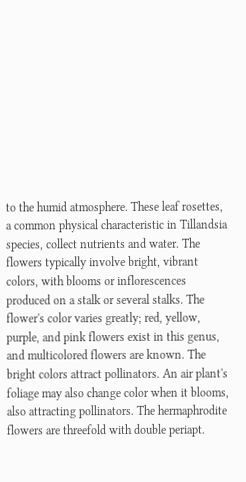to the humid atmosphere. These leaf rosettes, a common physical characteristic in Tillandsia species, collect nutrients and water. The flowers typically involve bright, vibrant colors, with blooms or inflorescences produced on a stalk or several stalks. The flower's color varies greatly; red, yellow, purple, and pink flowers exist in this genus, and multicolored flowers are known. The bright colors attract pollinators. An air plant's foliage may also change color when it blooms, also attracting pollinators. The hermaphrodite flowers are threefold with double periapt.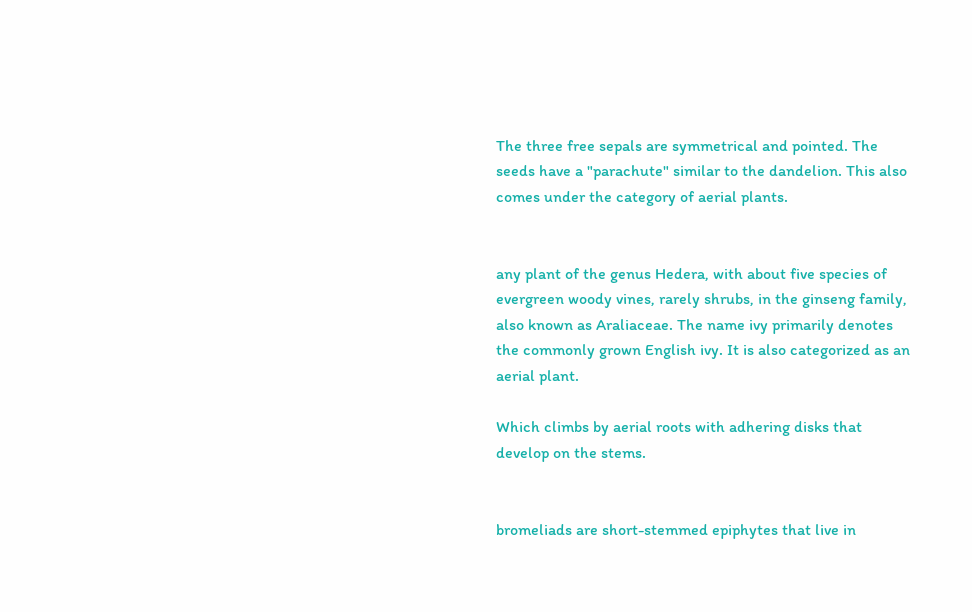The three free sepals are symmetrical and pointed. The seeds have a "parachute" similar to the dandelion. This also comes under the category of aerial plants.


any plant of the genus Hedera, with about five species of evergreen woody vines, rarely shrubs, in the ginseng family, also known as Araliaceae. The name ivy primarily denotes the commonly grown English ivy. It is also categorized as an aerial plant.

Which climbs by aerial roots with adhering disks that develop on the stems.


bromeliads are short-stemmed epiphytes that live in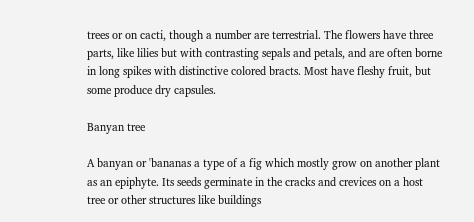trees or on cacti, though a number are terrestrial. The flowers have three parts, like lilies but with contrasting sepals and petals, and are often borne in long spikes with distinctive colored bracts. Most have fleshy fruit, but some produce dry capsules.

Banyan tree

A banyan or 'bananas a type of a fig which mostly grow on another plant as an epiphyte. Its seeds germinate in the cracks and crevices on a host tree or other structures like buildings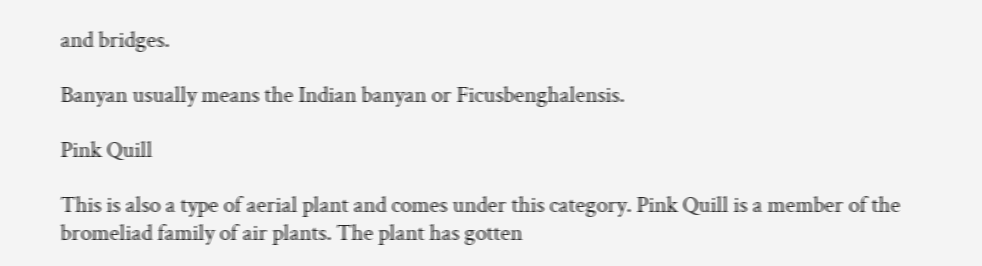and bridges.

Banyan usually means the Indian banyan or Ficusbenghalensis.

Pink Quill

This is also a type of aerial plant and comes under this category. Pink Quill is a member of the bromeliad family of air plants. The plant has gotten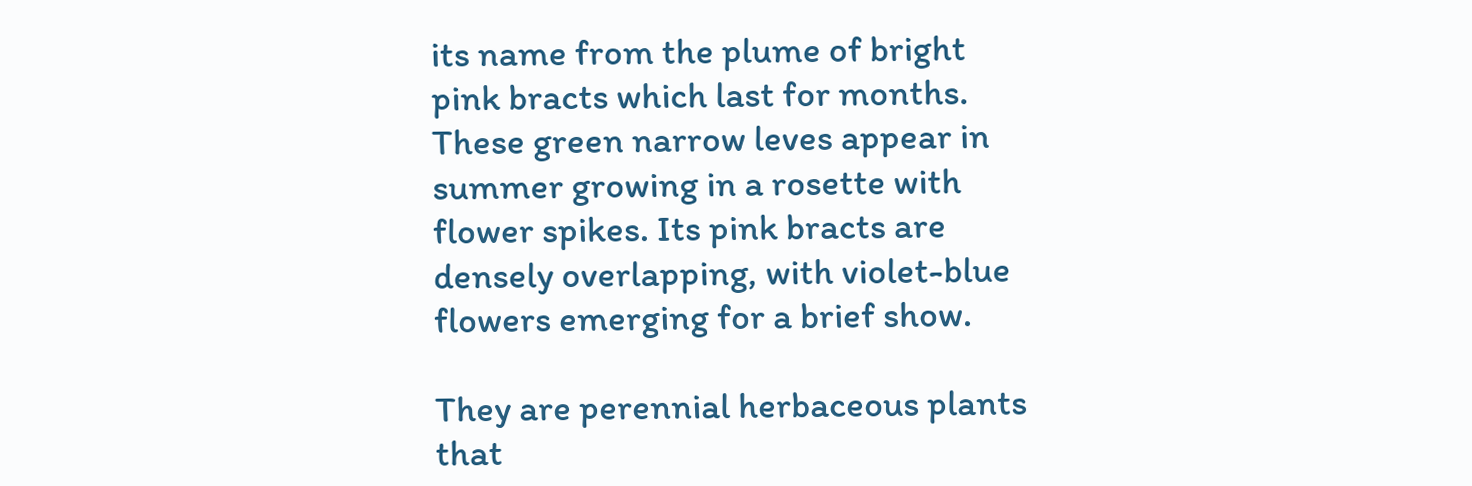its name from the plume of bright pink bracts which last for months. These green narrow leves appear in summer growing in a rosette with flower spikes. Its pink bracts are densely overlapping, with violet-blue flowers emerging for a brief show.

They are perennial herbaceous plants that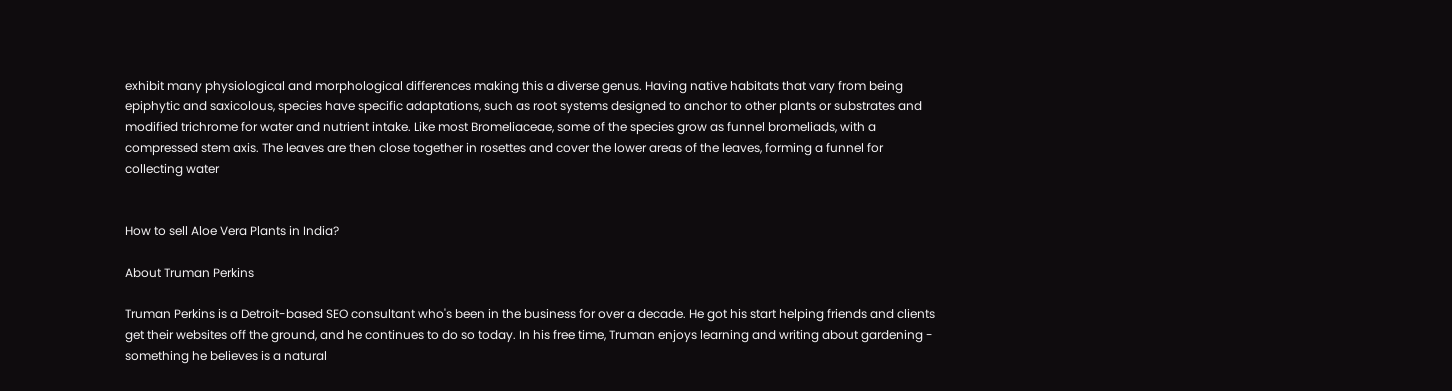exhibit many physiological and morphological differences making this a diverse genus. Having native habitats that vary from being epiphytic and saxicolous, species have specific adaptations, such as root systems designed to anchor to other plants or substrates and modified trichrome for water and nutrient intake. Like most Bromeliaceae, some of the species grow as funnel bromeliads, with a compressed stem axis. The leaves are then close together in rosettes and cover the lower areas of the leaves, forming a funnel for collecting water


How to sell Aloe Vera Plants in India?

About Truman Perkins

Truman Perkins is a Detroit-based SEO consultant who's been in the business for over a decade. He got his start helping friends and clients get their websites off the ground, and he continues to do so today. In his free time, Truman enjoys learning and writing about gardening - something he believes is a natural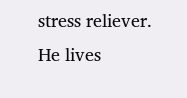stress reliever. He lives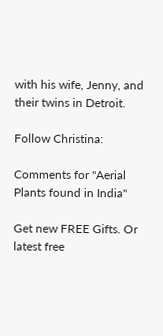with his wife, Jenny, and their twins in Detroit.

Follow Christina:

Comments for "Aerial Plants found in India"

Get new FREE Gifts. Or latest free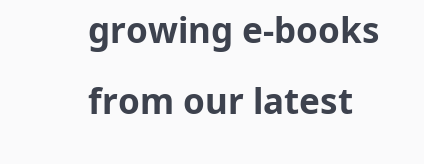growing e-books from our latest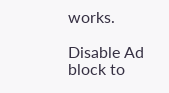works.

Disable Ad block to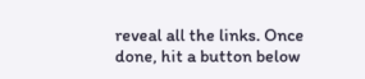reveal all the links. Once done, hit a button below